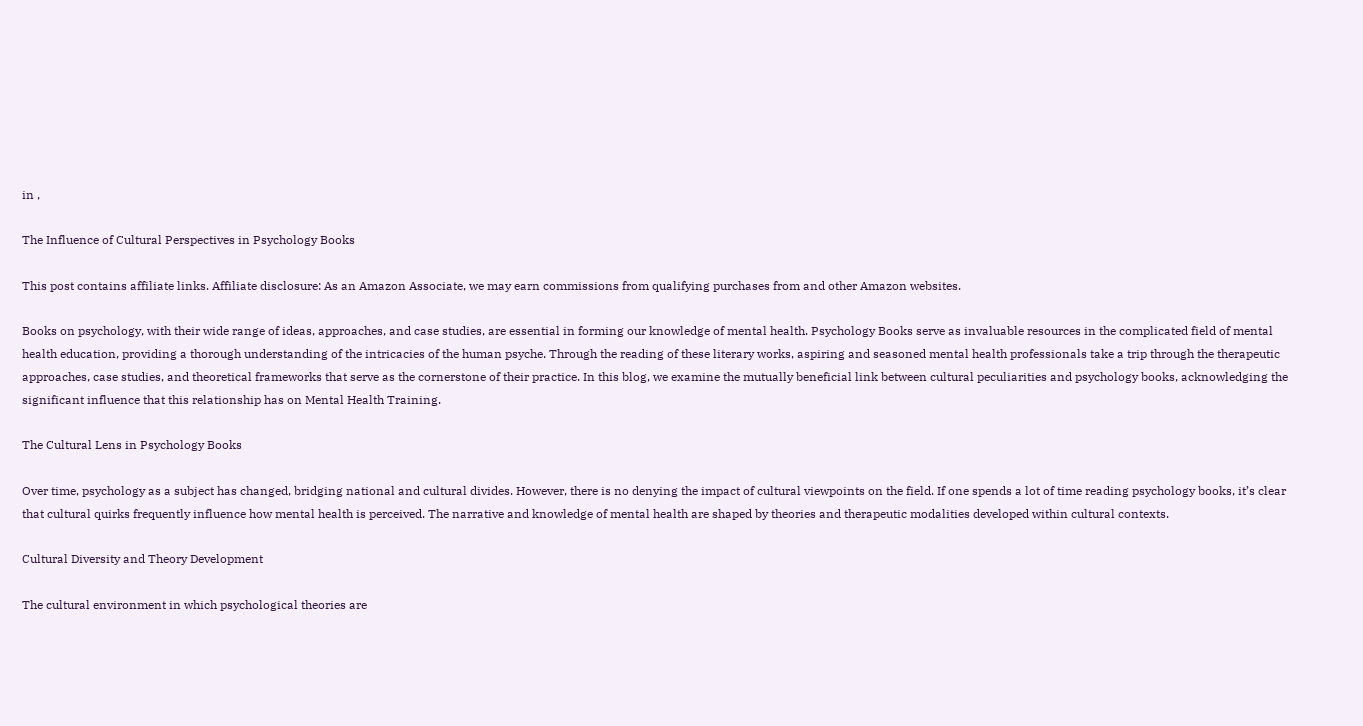in ,

The Influence of Cultural Perspectives in Psychology Books

This post contains affiliate links. Affiliate disclosure: As an Amazon Associate, we may earn commissions from qualifying purchases from and other Amazon websites.

Books on psychology, with their wide range of ideas, approaches, and case studies, are essential in forming our knowledge of mental health. Psychology Books serve as invaluable resources in the complicated field of mental health education, providing a thorough understanding of the intricacies of the human psyche. Through the reading of these literary works, aspiring and seasoned mental health professionals take a trip through the therapeutic approaches, case studies, and theoretical frameworks that serve as the cornerstone of their practice. In this blog, we examine the mutually beneficial link between cultural peculiarities and psychology books, acknowledging the significant influence that this relationship has on Mental Health Training.

The Cultural Lens in Psychology Books

Over time, psychology as a subject has changed, bridging national and cultural divides. However, there is no denying the impact of cultural viewpoints on the field. If one spends a lot of time reading psychology books, it’s clear that cultural quirks frequently influence how mental health is perceived. The narrative and knowledge of mental health are shaped by theories and therapeutic modalities developed within cultural contexts.

Cultural Diversity and Theory Development

The cultural environment in which psychological theories are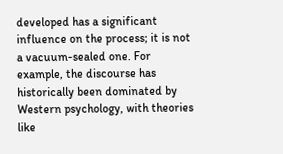developed has a significant influence on the process; it is not a vacuum-sealed one. For example, the discourse has historically been dominated by Western psychology, with theories like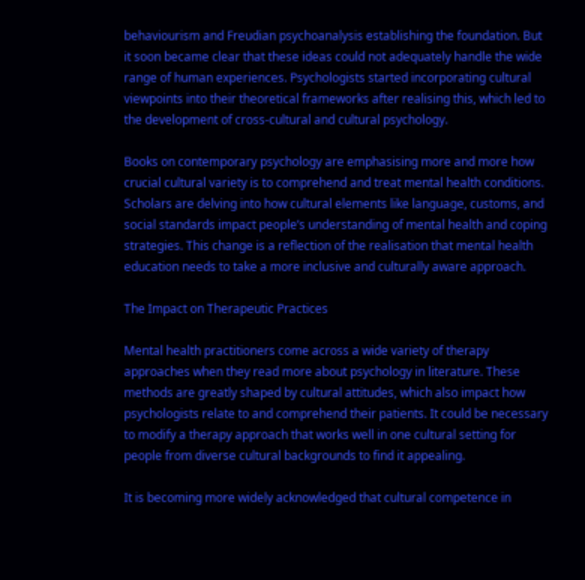behaviourism and Freudian psychoanalysis establishing the foundation. But it soon became clear that these ideas could not adequately handle the wide range of human experiences. Psychologists started incorporating cultural viewpoints into their theoretical frameworks after realising this, which led to the development of cross-cultural and cultural psychology.

Books on contemporary psychology are emphasising more and more how crucial cultural variety is to comprehend and treat mental health conditions. Scholars are delving into how cultural elements like language, customs, and social standards impact people’s understanding of mental health and coping strategies. This change is a reflection of the realisation that mental health education needs to take a more inclusive and culturally aware approach.

The Impact on Therapeutic Practices

Mental health practitioners come across a wide variety of therapy approaches when they read more about psychology in literature. These methods are greatly shaped by cultural attitudes, which also impact how psychologists relate to and comprehend their patients. It could be necessary to modify a therapy approach that works well in one cultural setting for people from diverse cultural backgrounds to find it appealing.

It is becoming more widely acknowledged that cultural competence in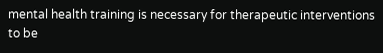mental health training is necessary for therapeutic interventions to be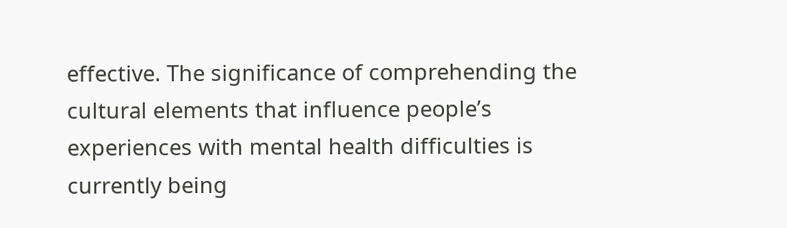effective. The significance of comprehending the cultural elements that influence people’s experiences with mental health difficulties is currently being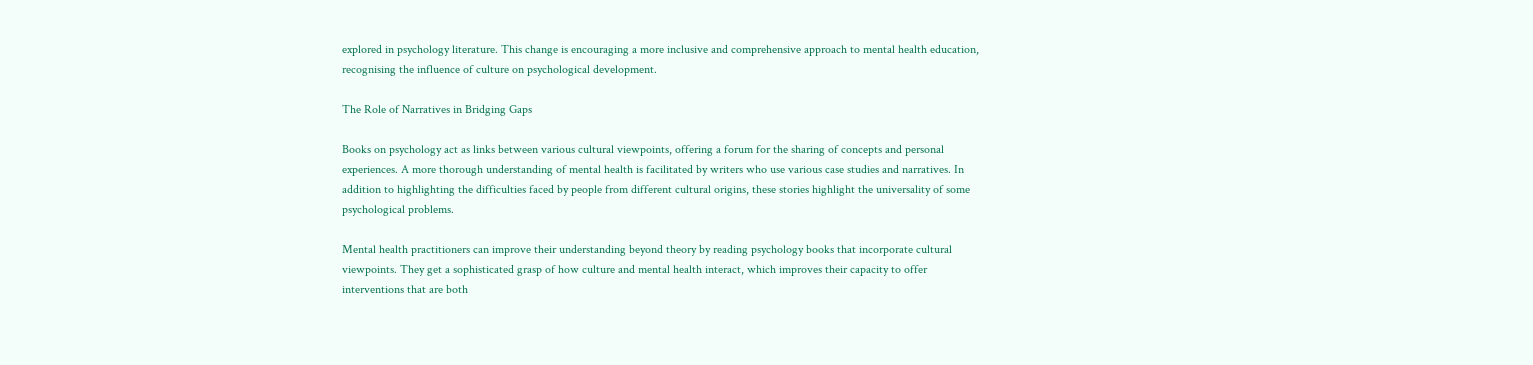explored in psychology literature. This change is encouraging a more inclusive and comprehensive approach to mental health education, recognising the influence of culture on psychological development.

The Role of Narratives in Bridging Gaps

Books on psychology act as links between various cultural viewpoints, offering a forum for the sharing of concepts and personal experiences. A more thorough understanding of mental health is facilitated by writers who use various case studies and narratives. In addition to highlighting the difficulties faced by people from different cultural origins, these stories highlight the universality of some psychological problems.

Mental health practitioners can improve their understanding beyond theory by reading psychology books that incorporate cultural viewpoints. They get a sophisticated grasp of how culture and mental health interact, which improves their capacity to offer interventions that are both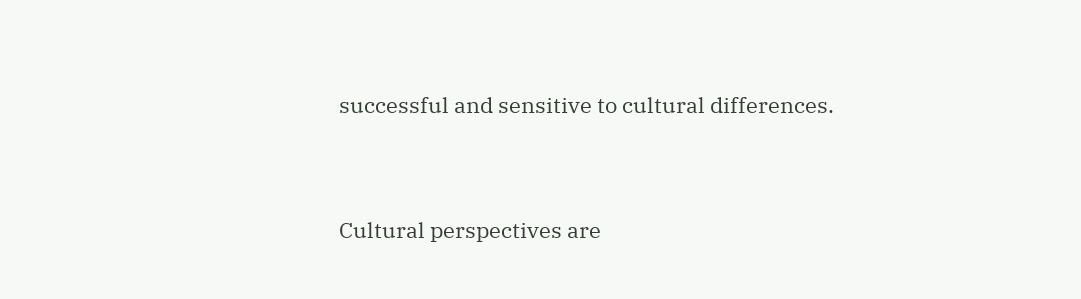successful and sensitive to cultural differences.


Cultural perspectives are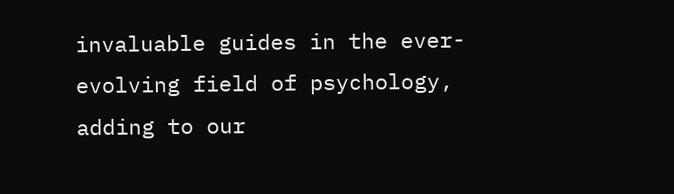invaluable guides in the ever-evolving field of psychology, adding to our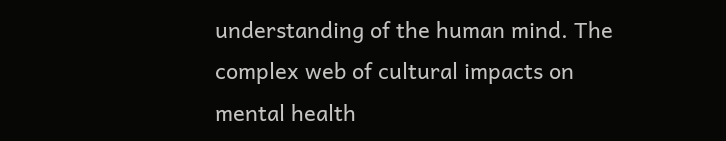understanding of the human mind. The complex web of cultural impacts on mental health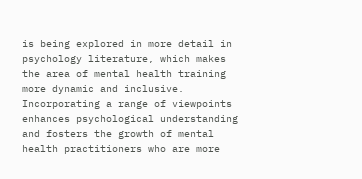is being explored in more detail in psychology literature, which makes the area of mental health training more dynamic and inclusive. Incorporating a range of viewpoints enhances psychological understanding and fosters the growth of mental health practitioners who are more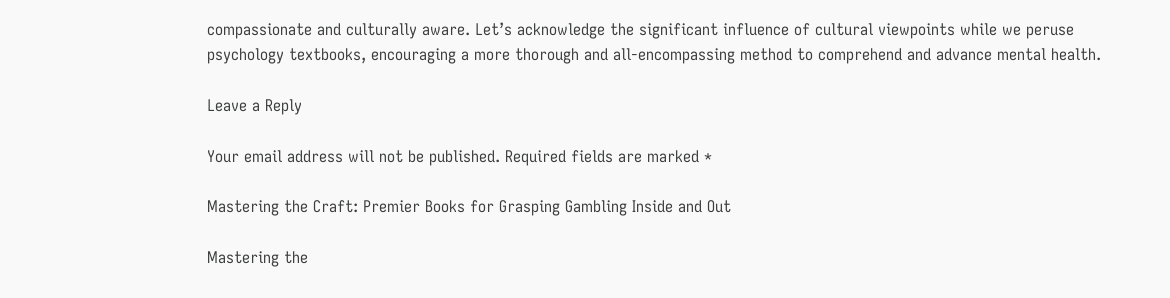compassionate and culturally aware. Let’s acknowledge the significant influence of cultural viewpoints while we peruse psychology textbooks, encouraging a more thorough and all-encompassing method to comprehend and advance mental health.

Leave a Reply

Your email address will not be published. Required fields are marked *

Mastering the Craft: Premier Books for Grasping Gambling Inside and Out

Mastering the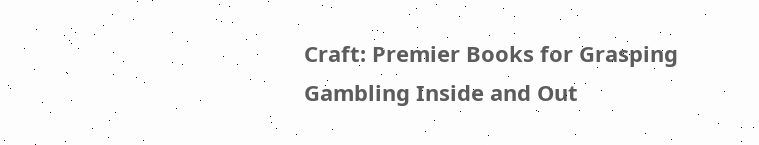Craft: Premier Books for Grasping Gambling Inside and Out